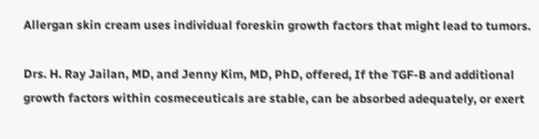Allergan skin cream uses individual foreskin growth factors that might lead to tumors.

Drs. H. Ray Jailan, MD, and Jenny Kim, MD, PhD, offered, If the TGF-B and additional growth factors within cosmeceuticals are stable, can be absorbed adequately, or exert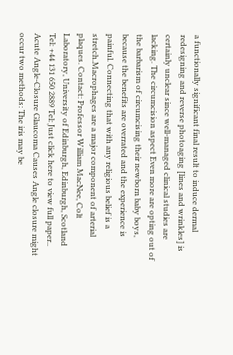a functionally significant final result to induce dermal redesigning and reverse photoaging [lines and wrinkles] is certainly unclear since well-managed clinical studies are lacking. The circumcision aspect Even more are opting out of the barbarism of circumcising their newborn baby boys, because the benefits are overrated and the experience is painful. Connecting that with any religious belief is a stretch.Macrophages are a major component of arterial plaques. Contact: Professor William MacNee, Colt Laboratory, University of Edinburgh, Edinburgh, Scotland Tel: +44 131 650 2889 Tel: Just click here to view full paper.. Acute Angle-Closure Glaucoma Causes Angle closure might occur two methods: The iris may be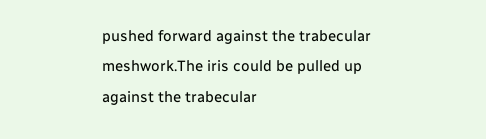pushed forward against the trabecular meshwork.The iris could be pulled up against the trabecular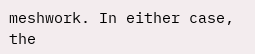meshwork. In either case, the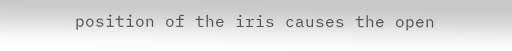position of the iris causes the open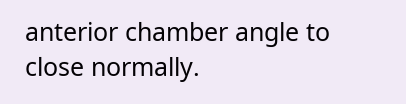anterior chamber angle to close normally.